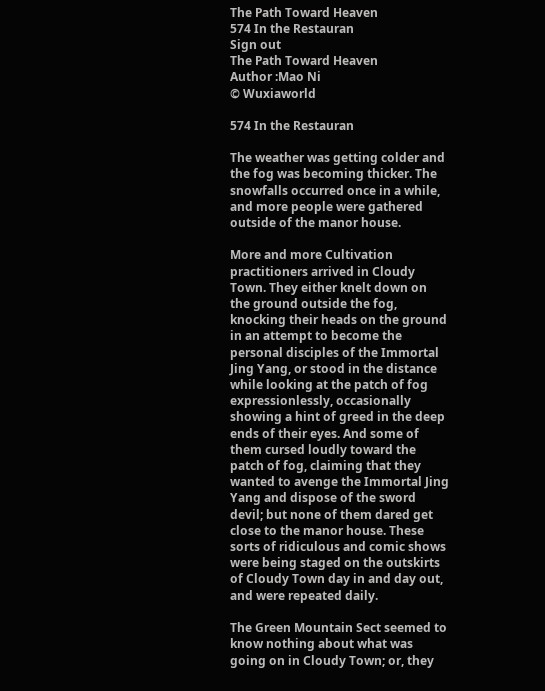The Path Toward Heaven
574 In the Restauran
Sign out
The Path Toward Heaven
Author :Mao Ni
© Wuxiaworld

574 In the Restauran

The weather was getting colder and the fog was becoming thicker. The snowfalls occurred once in a while, and more people were gathered outside of the manor house.

More and more Cultivation practitioners arrived in Cloudy Town. They either knelt down on the ground outside the fog, knocking their heads on the ground in an attempt to become the personal disciples of the Immortal Jing Yang, or stood in the distance while looking at the patch of fog expressionlessly, occasionally showing a hint of greed in the deep ends of their eyes. And some of them cursed loudly toward the patch of fog, claiming that they wanted to avenge the Immortal Jing Yang and dispose of the sword devil; but none of them dared get close to the manor house. These sorts of ridiculous and comic shows were being staged on the outskirts of Cloudy Town day in and day out, and were repeated daily.

The Green Mountain Sect seemed to know nothing about what was going on in Cloudy Town; or, they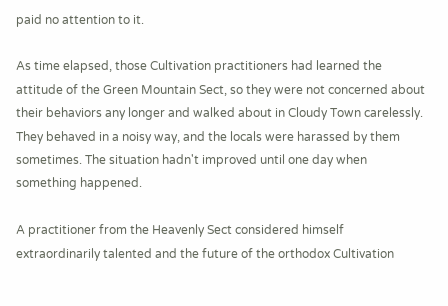paid no attention to it.

As time elapsed, those Cultivation practitioners had learned the attitude of the Green Mountain Sect, so they were not concerned about their behaviors any longer and walked about in Cloudy Town carelessly. They behaved in a noisy way, and the locals were harassed by them sometimes. The situation hadn't improved until one day when something happened.

A practitioner from the Heavenly Sect considered himself extraordinarily talented and the future of the orthodox Cultivation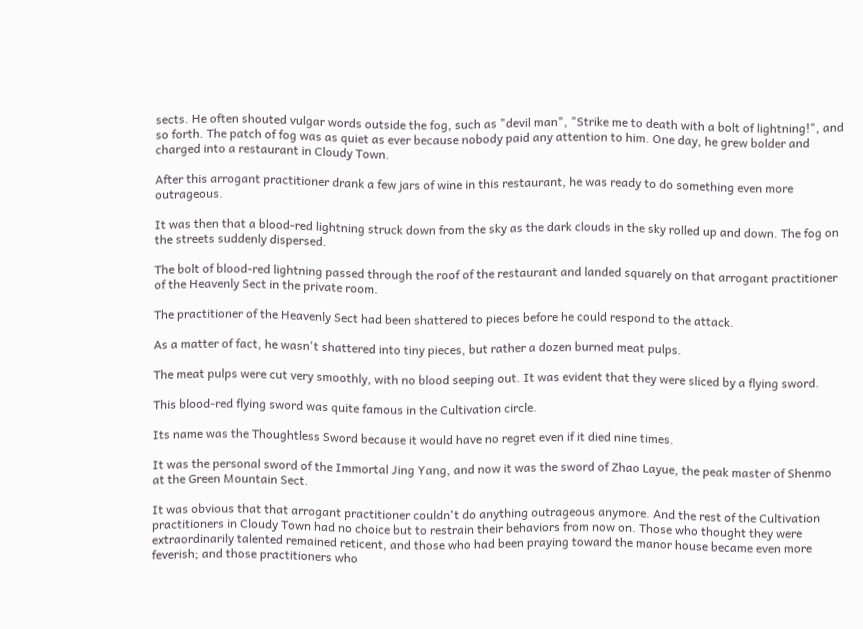sects. He often shouted vulgar words outside the fog, such as "devil man", "Strike me to death with a bolt of lightning!", and so forth. The patch of fog was as quiet as ever because nobody paid any attention to him. One day, he grew bolder and charged into a restaurant in Cloudy Town.

After this arrogant practitioner drank a few jars of wine in this restaurant, he was ready to do something even more outrageous.

It was then that a blood-red lightning struck down from the sky as the dark clouds in the sky rolled up and down. The fog on the streets suddenly dispersed.

The bolt of blood-red lightning passed through the roof of the restaurant and landed squarely on that arrogant practitioner of the Heavenly Sect in the private room.

The practitioner of the Heavenly Sect had been shattered to pieces before he could respond to the attack.

As a matter of fact, he wasn't shattered into tiny pieces, but rather a dozen burned meat pulps.

The meat pulps were cut very smoothly, with no blood seeping out. It was evident that they were sliced by a flying sword.

This blood-red flying sword was quite famous in the Cultivation circle.

Its name was the Thoughtless Sword because it would have no regret even if it died nine times.

It was the personal sword of the Immortal Jing Yang, and now it was the sword of Zhao Layue, the peak master of Shenmo at the Green Mountain Sect.

It was obvious that that arrogant practitioner couldn't do anything outrageous anymore. And the rest of the Cultivation practitioners in Cloudy Town had no choice but to restrain their behaviors from now on. Those who thought they were extraordinarily talented remained reticent, and those who had been praying toward the manor house became even more feverish; and those practitioners who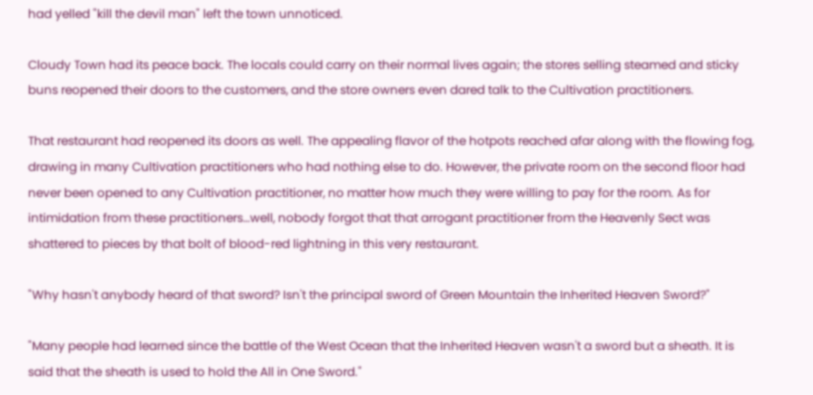had yelled "kill the devil man" left the town unnoticed.

Cloudy Town had its peace back. The locals could carry on their normal lives again; the stores selling steamed and sticky buns reopened their doors to the customers, and the store owners even dared talk to the Cultivation practitioners.

That restaurant had reopened its doors as well. The appealing flavor of the hotpots reached afar along with the flowing fog, drawing in many Cultivation practitioners who had nothing else to do. However, the private room on the second floor had never been opened to any Cultivation practitioner, no matter how much they were willing to pay for the room. As for intimidation from these practitioners…well, nobody forgot that that arrogant practitioner from the Heavenly Sect was shattered to pieces by that bolt of blood-red lightning in this very restaurant.

"Why hasn't anybody heard of that sword? Isn't the principal sword of Green Mountain the Inherited Heaven Sword?"

"Many people had learned since the battle of the West Ocean that the Inherited Heaven wasn't a sword but a sheath. It is said that the sheath is used to hold the All in One Sword."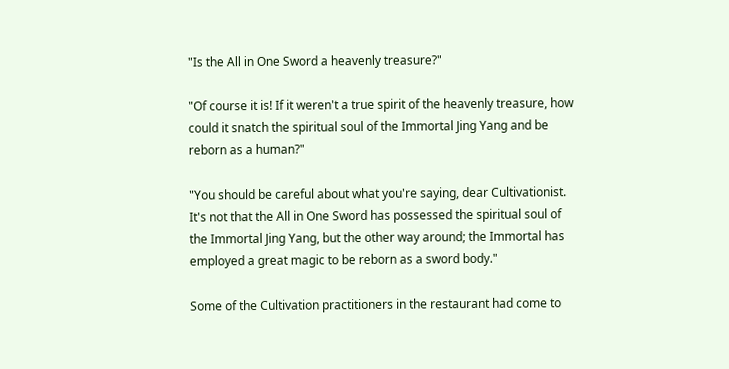"Is the All in One Sword a heavenly treasure?"

"Of course it is! If it weren't a true spirit of the heavenly treasure, how could it snatch the spiritual soul of the Immortal Jing Yang and be reborn as a human?"

"You should be careful about what you're saying, dear Cultivationist. It's not that the All in One Sword has possessed the spiritual soul of the Immortal Jing Yang, but the other way around; the Immortal has employed a great magic to be reborn as a sword body."

Some of the Cultivation practitioners in the restaurant had come to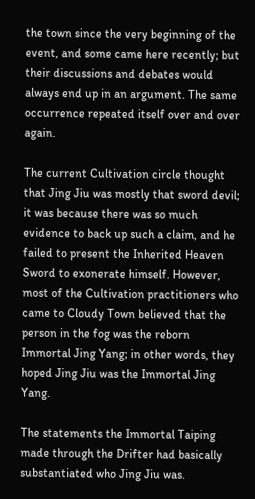the town since the very beginning of the event, and some came here recently; but their discussions and debates would always end up in an argument. The same occurrence repeated itself over and over again.

The current Cultivation circle thought that Jing Jiu was mostly that sword devil; it was because there was so much evidence to back up such a claim, and he failed to present the Inherited Heaven Sword to exonerate himself. However, most of the Cultivation practitioners who came to Cloudy Town believed that the person in the fog was the reborn Immortal Jing Yang; in other words, they hoped Jing Jiu was the Immortal Jing Yang.

The statements the Immortal Taiping made through the Drifter had basically substantiated who Jing Jiu was.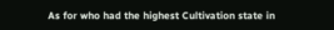As for who had the highest Cultivation state in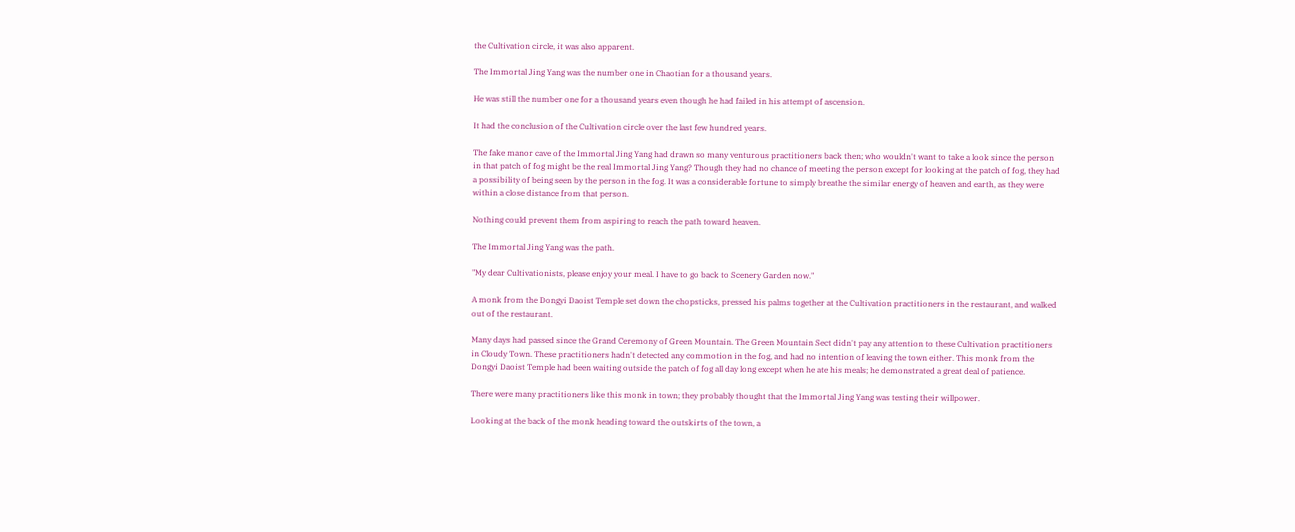the Cultivation circle, it was also apparent.

The Immortal Jing Yang was the number one in Chaotian for a thousand years.

He was still the number one for a thousand years even though he had failed in his attempt of ascension.

It had the conclusion of the Cultivation circle over the last few hundred years.

The fake manor cave of the Immortal Jing Yang had drawn so many venturous practitioners back then; who wouldn't want to take a look since the person in that patch of fog might be the real Immortal Jing Yang? Though they had no chance of meeting the person except for looking at the patch of fog, they had a possibility of being seen by the person in the fog. It was a considerable fortune to simply breathe the similar energy of heaven and earth, as they were within a close distance from that person.

Nothing could prevent them from aspiring to reach the path toward heaven.

The Immortal Jing Yang was the path.

"My dear Cultivationists, please enjoy your meal. I have to go back to Scenery Garden now."

A monk from the Dongyi Daoist Temple set down the chopsticks, pressed his palms together at the Cultivation practitioners in the restaurant, and walked out of the restaurant.

Many days had passed since the Grand Ceremony of Green Mountain. The Green Mountain Sect didn't pay any attention to these Cultivation practitioners in Cloudy Town. These practitioners hadn't detected any commotion in the fog, and had no intention of leaving the town either. This monk from the Dongyi Daoist Temple had been waiting outside the patch of fog all day long except when he ate his meals; he demonstrated a great deal of patience.

There were many practitioners like this monk in town; they probably thought that the Immortal Jing Yang was testing their willpower.

Looking at the back of the monk heading toward the outskirts of the town, a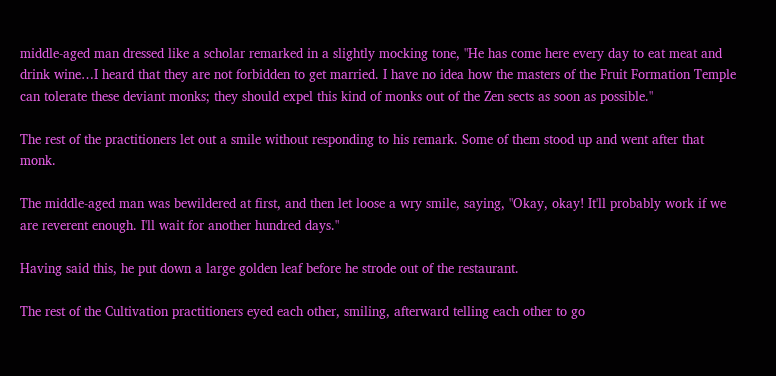middle-aged man dressed like a scholar remarked in a slightly mocking tone, "He has come here every day to eat meat and drink wine…I heard that they are not forbidden to get married. I have no idea how the masters of the Fruit Formation Temple can tolerate these deviant monks; they should expel this kind of monks out of the Zen sects as soon as possible."

The rest of the practitioners let out a smile without responding to his remark. Some of them stood up and went after that monk.

The middle-aged man was bewildered at first, and then let loose a wry smile, saying, "Okay, okay! It'll probably work if we are reverent enough. I'll wait for another hundred days."

Having said this, he put down a large golden leaf before he strode out of the restaurant.

The rest of the Cultivation practitioners eyed each other, smiling, afterward telling each other to go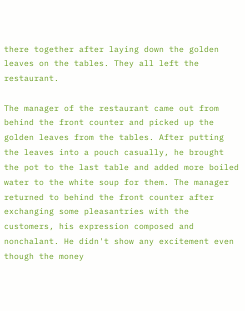there together after laying down the golden leaves on the tables. They all left the restaurant.

The manager of the restaurant came out from behind the front counter and picked up the golden leaves from the tables. After putting the leaves into a pouch casually, he brought the pot to the last table and added more boiled water to the white soup for them. The manager returned to behind the front counter after exchanging some pleasantries with the customers, his expression composed and nonchalant. He didn't show any excitement even though the money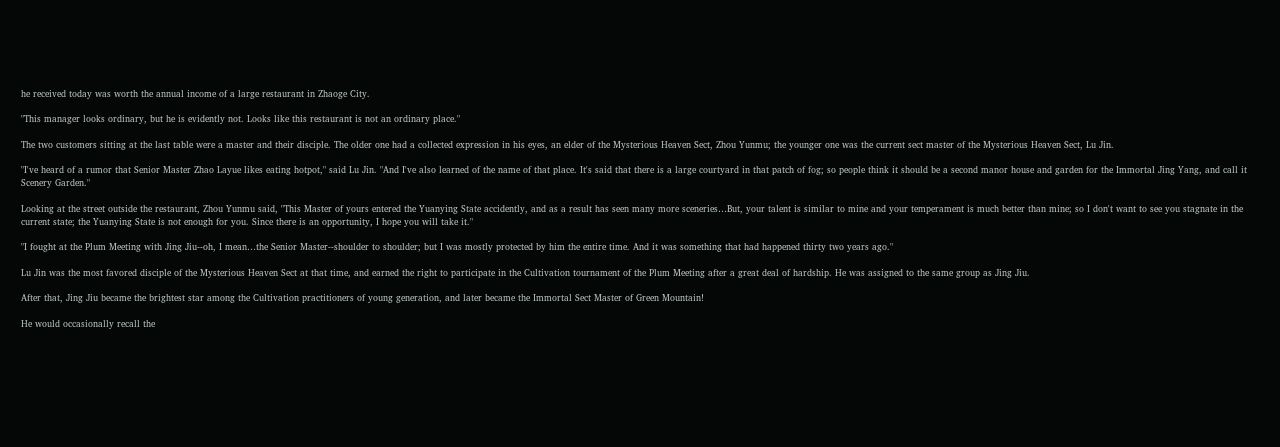he received today was worth the annual income of a large restaurant in Zhaoge City.

"This manager looks ordinary, but he is evidently not. Looks like this restaurant is not an ordinary place."

The two customers sitting at the last table were a master and their disciple. The older one had a collected expression in his eyes, an elder of the Mysterious Heaven Sect, Zhou Yunmu; the younger one was the current sect master of the Mysterious Heaven Sect, Lu Jin.

"I've heard of a rumor that Senior Master Zhao Layue likes eating hotpot," said Lu Jin. "And I've also learned of the name of that place. It's said that there is a large courtyard in that patch of fog; so people think it should be a second manor house and garden for the Immortal Jing Yang, and call it Scenery Garden."

Looking at the street outside the restaurant, Zhou Yunmu said, "This Master of yours entered the Yuanying State accidently, and as a result has seen many more sceneries…But, your talent is similar to mine and your temperament is much better than mine; so I don't want to see you stagnate in the current state; the Yuanying State is not enough for you. Since there is an opportunity, I hope you will take it."

"I fought at the Plum Meeting with Jing Jiu--oh, I mean…the Senior Master--shoulder to shoulder; but I was mostly protected by him the entire time. And it was something that had happened thirty two years ago."

Lu Jin was the most favored disciple of the Mysterious Heaven Sect at that time, and earned the right to participate in the Cultivation tournament of the Plum Meeting after a great deal of hardship. He was assigned to the same group as Jing Jiu.

After that, Jing Jiu became the brightest star among the Cultivation practitioners of young generation, and later became the Immortal Sect Master of Green Mountain!

He would occasionally recall the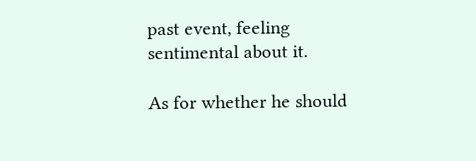past event, feeling sentimental about it.

As for whether he should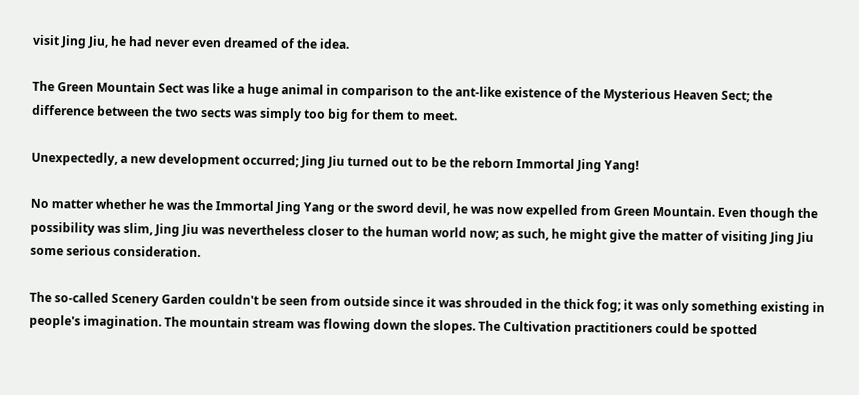visit Jing Jiu, he had never even dreamed of the idea.

The Green Mountain Sect was like a huge animal in comparison to the ant-like existence of the Mysterious Heaven Sect; the difference between the two sects was simply too big for them to meet.

Unexpectedly, a new development occurred; Jing Jiu turned out to be the reborn Immortal Jing Yang!

No matter whether he was the Immortal Jing Yang or the sword devil, he was now expelled from Green Mountain. Even though the possibility was slim, Jing Jiu was nevertheless closer to the human world now; as such, he might give the matter of visiting Jing Jiu some serious consideration.

The so-called Scenery Garden couldn't be seen from outside since it was shrouded in the thick fog; it was only something existing in people's imagination. The mountain stream was flowing down the slopes. The Cultivation practitioners could be spotted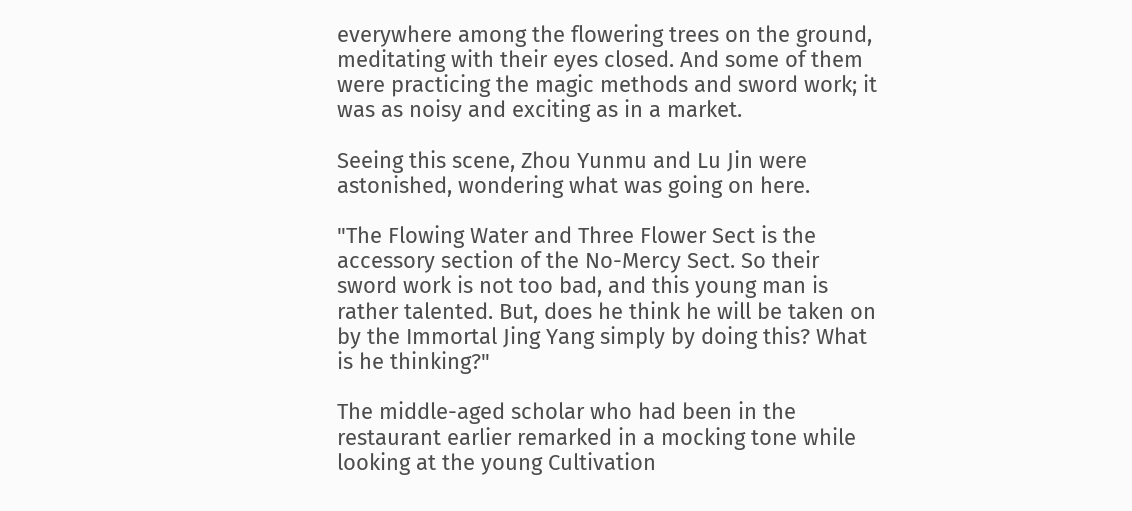everywhere among the flowering trees on the ground, meditating with their eyes closed. And some of them were practicing the magic methods and sword work; it was as noisy and exciting as in a market.

Seeing this scene, Zhou Yunmu and Lu Jin were astonished, wondering what was going on here.

"The Flowing Water and Three Flower Sect is the accessory section of the No-Mercy Sect. So their sword work is not too bad, and this young man is rather talented. But, does he think he will be taken on by the Immortal Jing Yang simply by doing this? What is he thinking?"

The middle-aged scholar who had been in the restaurant earlier remarked in a mocking tone while looking at the young Cultivation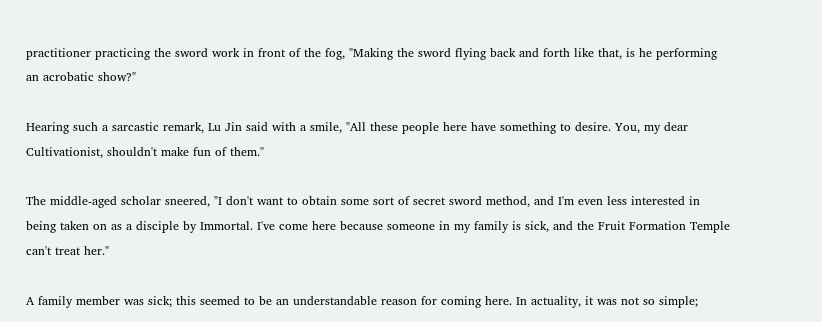practitioner practicing the sword work in front of the fog, "Making the sword flying back and forth like that, is he performing an acrobatic show?"

Hearing such a sarcastic remark, Lu Jin said with a smile, "All these people here have something to desire. You, my dear Cultivationist, shouldn't make fun of them."

The middle-aged scholar sneered, "I don't want to obtain some sort of secret sword method, and I'm even less interested in being taken on as a disciple by Immortal. I've come here because someone in my family is sick, and the Fruit Formation Temple can't treat her."

A family member was sick; this seemed to be an understandable reason for coming here. In actuality, it was not so simple;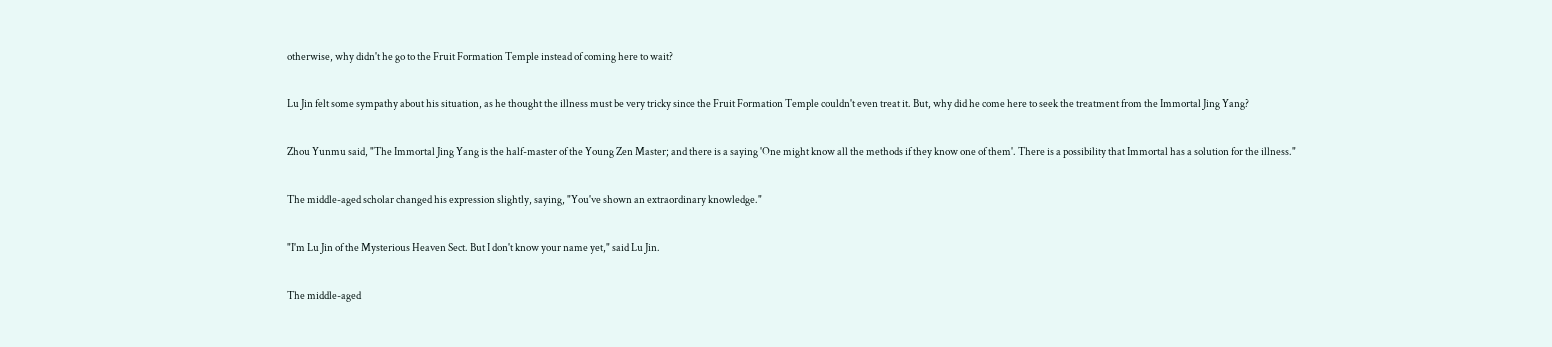otherwise, why didn't he go to the Fruit Formation Temple instead of coming here to wait?

Lu Jin felt some sympathy about his situation, as he thought the illness must be very tricky since the Fruit Formation Temple couldn't even treat it. But, why did he come here to seek the treatment from the Immortal Jing Yang?

Zhou Yunmu said, "The Immortal Jing Yang is the half-master of the Young Zen Master; and there is a saying 'One might know all the methods if they know one of them'. There is a possibility that Immortal has a solution for the illness."

The middle-aged scholar changed his expression slightly, saying, "You've shown an extraordinary knowledge."

"I'm Lu Jin of the Mysterious Heaven Sect. But I don't know your name yet," said Lu Jin.

The middle-aged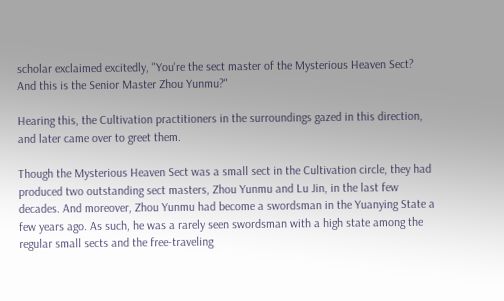scholar exclaimed excitedly, "You're the sect master of the Mysterious Heaven Sect? And this is the Senior Master Zhou Yunmu?"

Hearing this, the Cultivation practitioners in the surroundings gazed in this direction, and later came over to greet them.

Though the Mysterious Heaven Sect was a small sect in the Cultivation circle, they had produced two outstanding sect masters, Zhou Yunmu and Lu Jin, in the last few decades. And moreover, Zhou Yunmu had become a swordsman in the Yuanying State a few years ago. As such, he was a rarely seen swordsman with a high state among the regular small sects and the free-traveling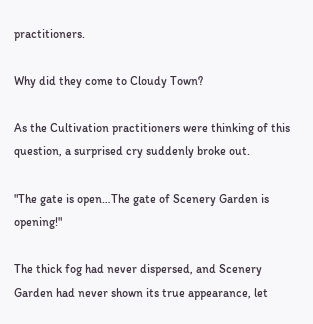practitioners.

Why did they come to Cloudy Town?

As the Cultivation practitioners were thinking of this question, a surprised cry suddenly broke out.

"The gate is open…The gate of Scenery Garden is opening!"

The thick fog had never dispersed, and Scenery Garden had never shown its true appearance, let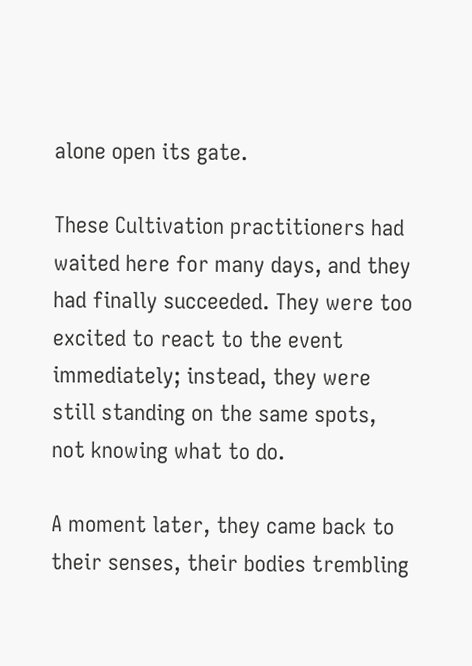alone open its gate.

These Cultivation practitioners had waited here for many days, and they had finally succeeded. They were too excited to react to the event immediately; instead, they were still standing on the same spots, not knowing what to do.

A moment later, they came back to their senses, their bodies trembling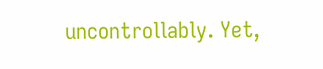uncontrollably. Yet,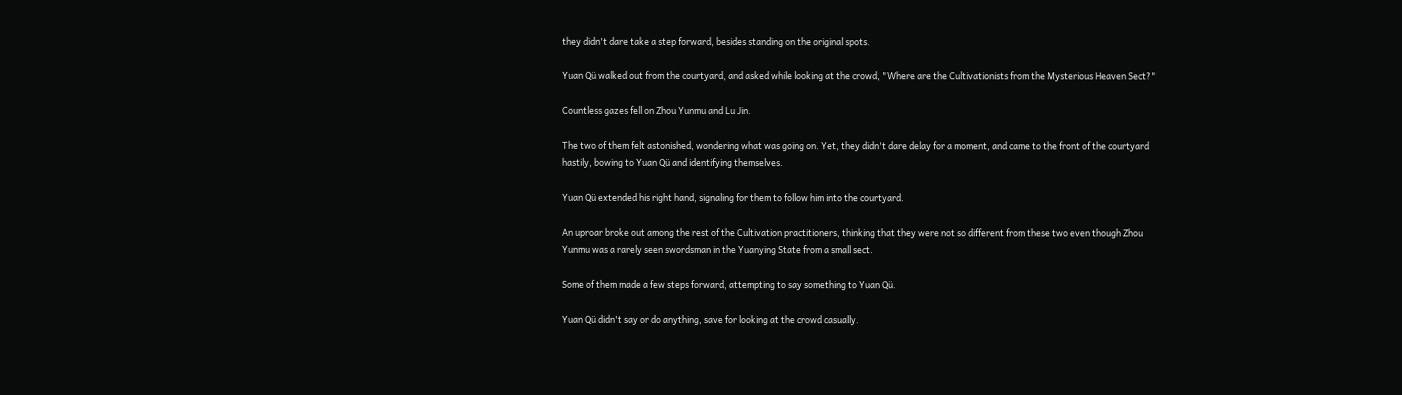they didn't dare take a step forward, besides standing on the original spots.

Yuan Qü walked out from the courtyard, and asked while looking at the crowd, "Where are the Cultivationists from the Mysterious Heaven Sect?"

Countless gazes fell on Zhou Yunmu and Lu Jin.

The two of them felt astonished, wondering what was going on. Yet, they didn't dare delay for a moment, and came to the front of the courtyard hastily, bowing to Yuan Qü and identifying themselves.

Yuan Qü extended his right hand, signaling for them to follow him into the courtyard.

An uproar broke out among the rest of the Cultivation practitioners, thinking that they were not so different from these two even though Zhou Yunmu was a rarely seen swordsman in the Yuanying State from a small sect.

Some of them made a few steps forward, attempting to say something to Yuan Qü.

Yuan Qü didn't say or do anything, save for looking at the crowd casually.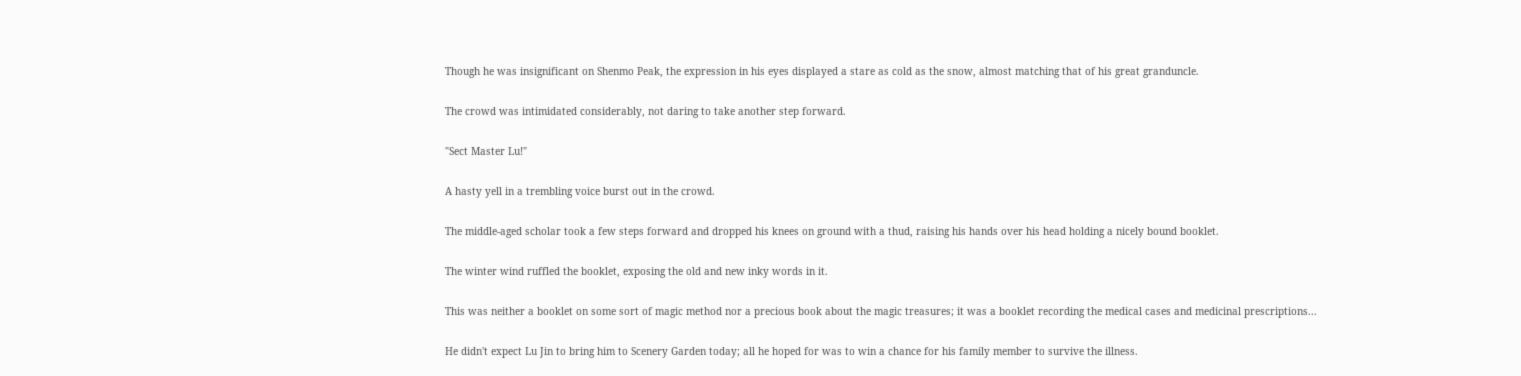Though he was insignificant on Shenmo Peak, the expression in his eyes displayed a stare as cold as the snow, almost matching that of his great granduncle.

The crowd was intimidated considerably, not daring to take another step forward.

"Sect Master Lu!"

A hasty yell in a trembling voice burst out in the crowd.

The middle-aged scholar took a few steps forward and dropped his knees on ground with a thud, raising his hands over his head holding a nicely bound booklet.

The winter wind ruffled the booklet, exposing the old and new inky words in it.

This was neither a booklet on some sort of magic method nor a precious book about the magic treasures; it was a booklet recording the medical cases and medicinal prescriptions...

He didn't expect Lu Jin to bring him to Scenery Garden today; all he hoped for was to win a chance for his family member to survive the illness.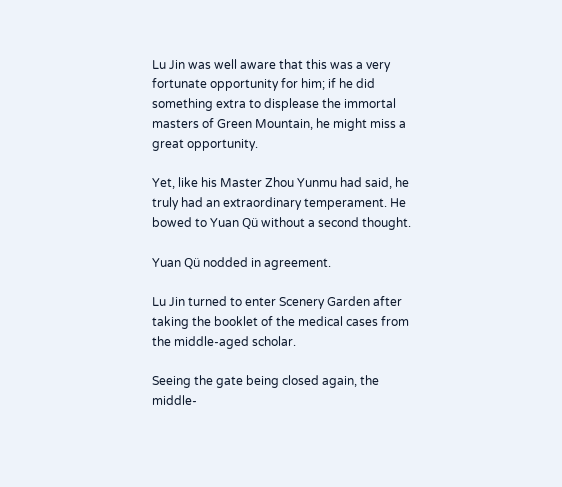Lu Jin was well aware that this was a very fortunate opportunity for him; if he did something extra to displease the immortal masters of Green Mountain, he might miss a great opportunity.

Yet, like his Master Zhou Yunmu had said, he truly had an extraordinary temperament. He bowed to Yuan Qü without a second thought.

Yuan Qü nodded in agreement.

Lu Jin turned to enter Scenery Garden after taking the booklet of the medical cases from the middle-aged scholar.

Seeing the gate being closed again, the middle-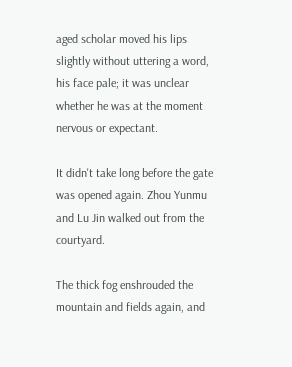aged scholar moved his lips slightly without uttering a word, his face pale; it was unclear whether he was at the moment nervous or expectant.

It didn't take long before the gate was opened again. Zhou Yunmu and Lu Jin walked out from the courtyard.

The thick fog enshrouded the mountain and fields again, and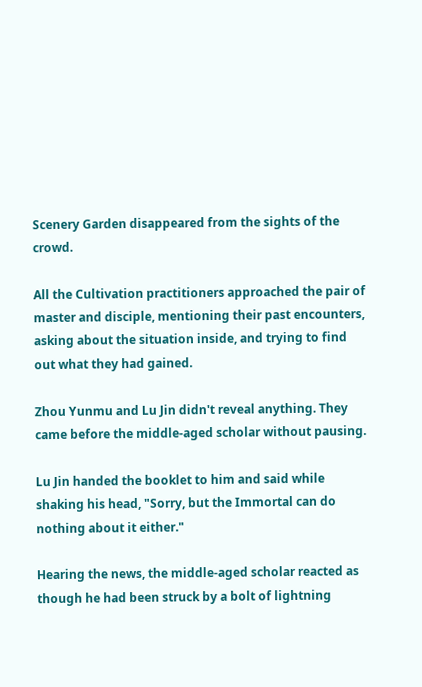Scenery Garden disappeared from the sights of the crowd.

All the Cultivation practitioners approached the pair of master and disciple, mentioning their past encounters, asking about the situation inside, and trying to find out what they had gained.

Zhou Yunmu and Lu Jin didn't reveal anything. They came before the middle-aged scholar without pausing.

Lu Jin handed the booklet to him and said while shaking his head, "Sorry, but the Immortal can do nothing about it either."

Hearing the news, the middle-aged scholar reacted as though he had been struck by a bolt of lightning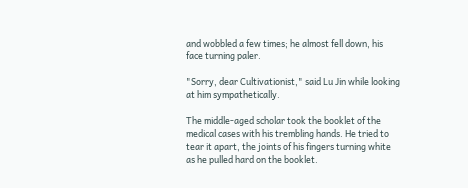and wobbled a few times; he almost fell down, his face turning paler.

"Sorry, dear Cultivationist," said Lu Jin while looking at him sympathetically.

The middle-aged scholar took the booklet of the medical cases with his trembling hands. He tried to tear it apart, the joints of his fingers turning white as he pulled hard on the booklet.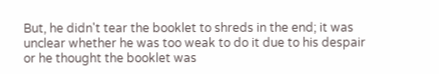But, he didn't tear the booklet to shreds in the end; it was unclear whether he was too weak to do it due to his despair or he thought the booklet was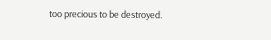too precious to be destroyed.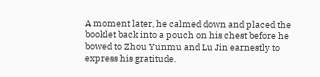A moment later, he calmed down and placed the booklet back into a pouch on his chest before he bowed to Zhou Yunmu and Lu Jin earnestly to express his gratitude.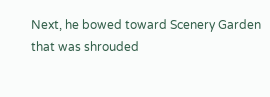Next, he bowed toward Scenery Garden that was shrouded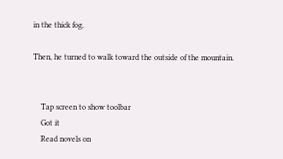in the thick fog.

Then, he turned to walk toward the outside of the mountain.


    Tap screen to show toolbar
    Got it
    Read novels on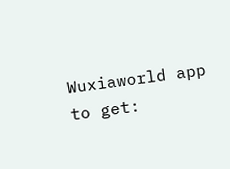Wuxiaworld app to get: